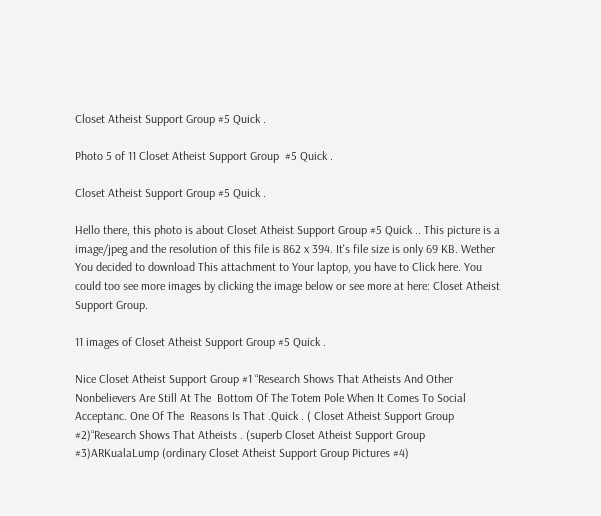Closet Atheist Support Group #5 Quick .

Photo 5 of 11 Closet Atheist Support Group  #5 Quick .

Closet Atheist Support Group #5 Quick .

Hello there, this photo is about Closet Atheist Support Group #5 Quick .. This picture is a image/jpeg and the resolution of this file is 862 x 394. It's file size is only 69 KB. Wether You decided to download This attachment to Your laptop, you have to Click here. You could too see more images by clicking the image below or see more at here: Closet Atheist Support Group.

11 images of Closet Atheist Support Group #5 Quick .

Nice Closet Atheist Support Group #1 “Research Shows That Atheists And Other Nonbelievers Are Still At The  Bottom Of The Totem Pole When It Comes To Social Acceptanc. One Of The  Reasons Is That .Quick . ( Closet Atheist Support Group  #2)“Research Shows That Atheists . (superb Closet Atheist Support Group  #3)ARKualaLump (ordinary Closet Atheist Support Group Pictures #4)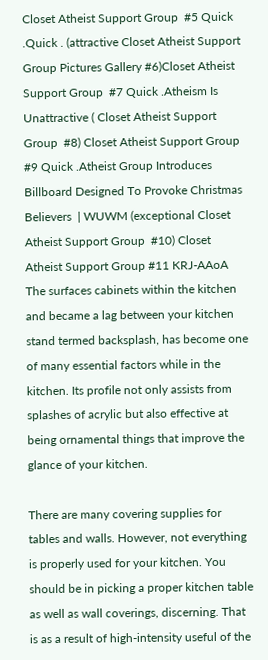Closet Atheist Support Group  #5 Quick .Quick . (attractive Closet Atheist Support Group Pictures Gallery #6)Closet Atheist Support Group  #7 Quick .Atheism Is Unattractive ( Closet Atheist Support Group  #8) Closet Atheist Support Group #9 Quick .Atheist Group Introduces Billboard Designed To Provoke Christmas Believers  | WUWM (exceptional Closet Atheist Support Group  #10) Closet Atheist Support Group #11 KRJ-AAoA
The surfaces cabinets within the kitchen and became a lag between your kitchen stand termed backsplash, has become one of many essential factors while in the kitchen. Its profile not only assists from splashes of acrylic but also effective at being ornamental things that improve the glance of your kitchen.

There are many covering supplies for tables and walls. However, not everything is properly used for your kitchen. You should be in picking a proper kitchen table as well as wall coverings, discerning. That is as a result of high-intensity useful of the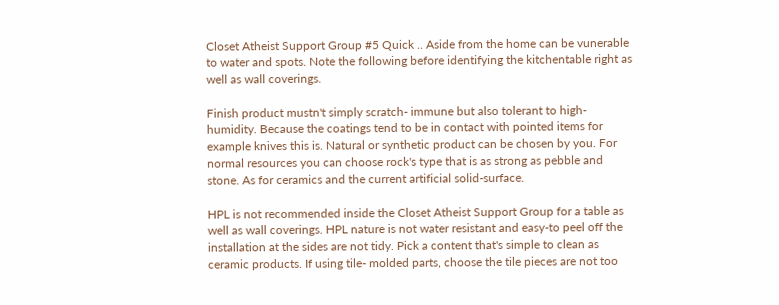Closet Atheist Support Group #5 Quick .. Aside from the home can be vunerable to water and spots. Note the following before identifying the kitchentable right as well as wall coverings.

Finish product mustn't simply scratch- immune but also tolerant to high-humidity. Because the coatings tend to be in contact with pointed items for example knives this is. Natural or synthetic product can be chosen by you. For normal resources you can choose rock's type that is as strong as pebble and stone. As for ceramics and the current artificial solid-surface.

HPL is not recommended inside the Closet Atheist Support Group for a table as well as wall coverings. HPL nature is not water resistant and easy-to peel off the installation at the sides are not tidy. Pick a content that's simple to clean as ceramic products. If using tile- molded parts, choose the tile pieces are not too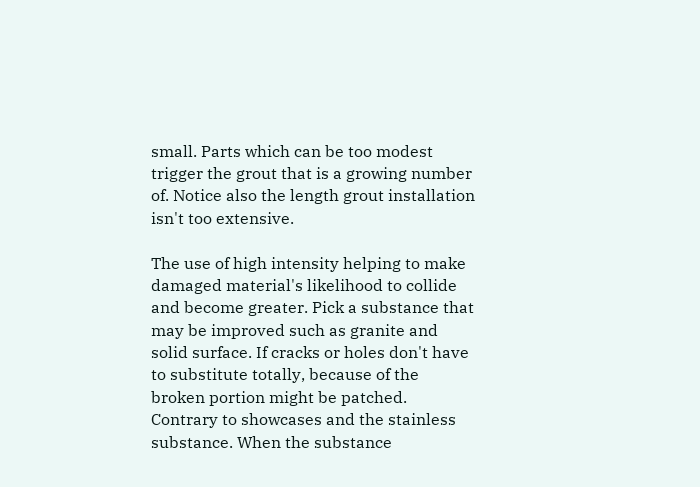small. Parts which can be too modest trigger the grout that is a growing number of. Notice also the length grout installation isn't too extensive.

The use of high intensity helping to make damaged material's likelihood to collide and become greater. Pick a substance that may be improved such as granite and solid surface. If cracks or holes don't have to substitute totally, because of the broken portion might be patched. Contrary to showcases and the stainless substance. When the substance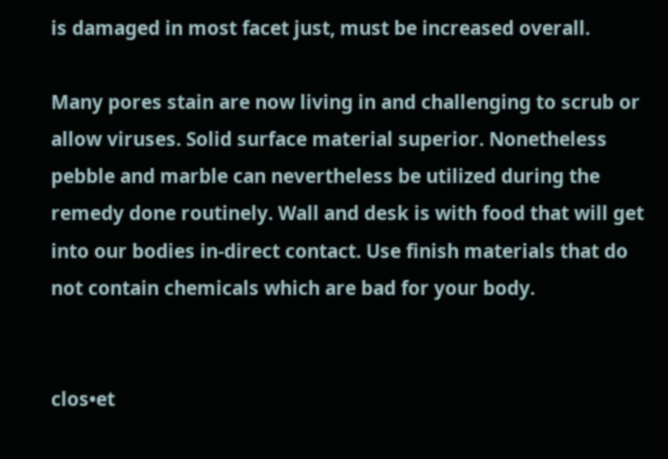is damaged in most facet just, must be increased overall.

Many pores stain are now living in and challenging to scrub or allow viruses. Solid surface material superior. Nonetheless pebble and marble can nevertheless be utilized during the remedy done routinely. Wall and desk is with food that will get into our bodies in-direct contact. Use finish materials that do not contain chemicals which are bad for your body.


clos•et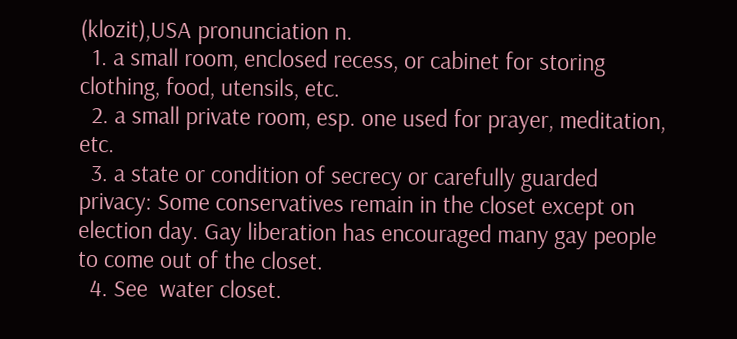(klozit),USA pronunciation n.
  1. a small room, enclosed recess, or cabinet for storing clothing, food, utensils, etc.
  2. a small private room, esp. one used for prayer, meditation, etc.
  3. a state or condition of secrecy or carefully guarded privacy: Some conservatives remain in the closet except on election day. Gay liberation has encouraged many gay people to come out of the closet.
  4. See  water closet.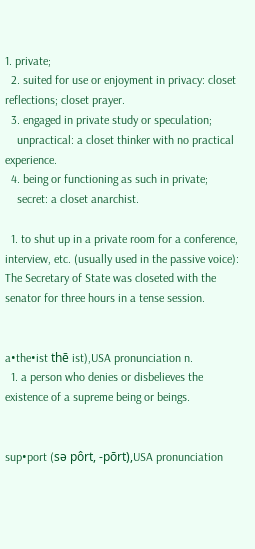1. private;
  2. suited for use or enjoyment in privacy: closet reflections; closet prayer.
  3. engaged in private study or speculation;
    unpractical: a closet thinker with no practical experience.
  4. being or functioning as such in private;
    secret: a closet anarchist.

  1. to shut up in a private room for a conference, interview, etc. (usually used in the passive voice): The Secretary of State was closeted with the senator for three hours in a tense session.


a•the•ist thē ist),USA pronunciation n.
  1. a person who denies or disbelieves the existence of a supreme being or beings.


sup•port (sə pôrt, -pōrt),USA pronunciation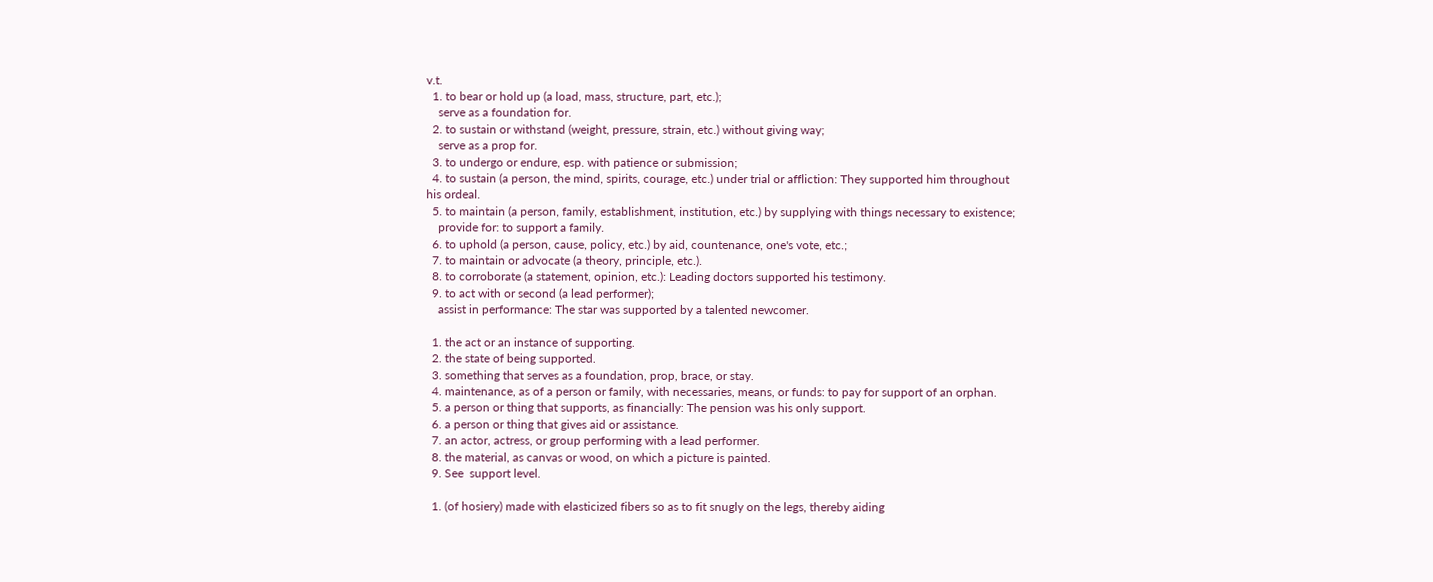v.t.
  1. to bear or hold up (a load, mass, structure, part, etc.);
    serve as a foundation for.
  2. to sustain or withstand (weight, pressure, strain, etc.) without giving way;
    serve as a prop for.
  3. to undergo or endure, esp. with patience or submission;
  4. to sustain (a person, the mind, spirits, courage, etc.) under trial or affliction: They supported him throughout his ordeal.
  5. to maintain (a person, family, establishment, institution, etc.) by supplying with things necessary to existence;
    provide for: to support a family.
  6. to uphold (a person, cause, policy, etc.) by aid, countenance, one's vote, etc.;
  7. to maintain or advocate (a theory, principle, etc.).
  8. to corroborate (a statement, opinion, etc.): Leading doctors supported his testimony.
  9. to act with or second (a lead performer);
    assist in performance: The star was supported by a talented newcomer.

  1. the act or an instance of supporting.
  2. the state of being supported.
  3. something that serves as a foundation, prop, brace, or stay.
  4. maintenance, as of a person or family, with necessaries, means, or funds: to pay for support of an orphan.
  5. a person or thing that supports, as financially: The pension was his only support.
  6. a person or thing that gives aid or assistance.
  7. an actor, actress, or group performing with a lead performer.
  8. the material, as canvas or wood, on which a picture is painted.
  9. See  support level.

  1. (of hosiery) made with elasticized fibers so as to fit snugly on the legs, thereby aiding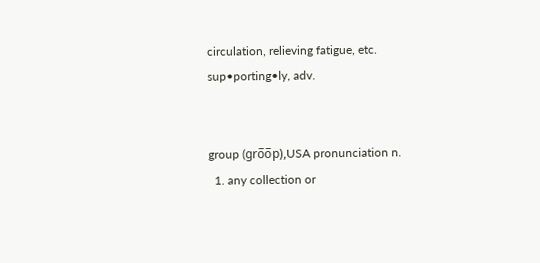circulation, relieving fatigue, etc.
sup•porting•ly, adv.


group (gro̅o̅p),USA pronunciation n.
  1. any collection or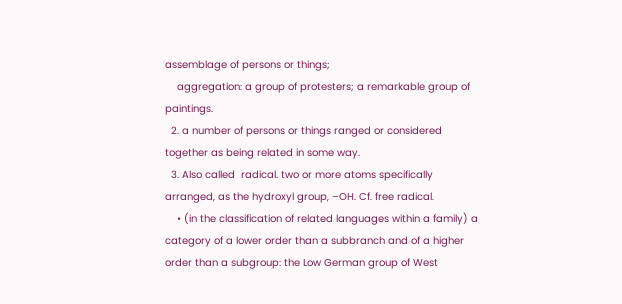assemblage of persons or things;
    aggregation: a group of protesters; a remarkable group of paintings.
  2. a number of persons or things ranged or considered together as being related in some way.
  3. Also called  radical. two or more atoms specifically arranged, as the hydroxyl group, –OH. Cf. free radical.
    • (in the classification of related languages within a family) a category of a lower order than a subbranch and of a higher order than a subgroup: the Low German group of West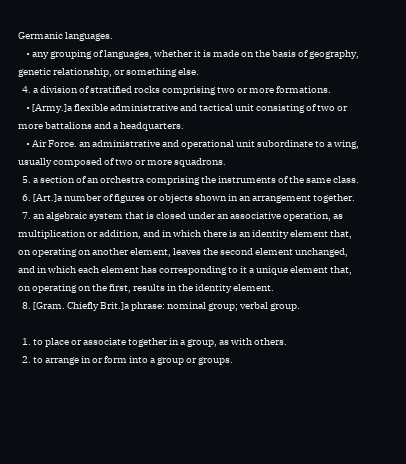Germanic languages.
    • any grouping of languages, whether it is made on the basis of geography, genetic relationship, or something else.
  4. a division of stratified rocks comprising two or more formations.
    • [Army.]a flexible administrative and tactical unit consisting of two or more battalions and a headquarters.
    • Air Force. an administrative and operational unit subordinate to a wing, usually composed of two or more squadrons.
  5. a section of an orchestra comprising the instruments of the same class.
  6. [Art.]a number of figures or objects shown in an arrangement together.
  7. an algebraic system that is closed under an associative operation, as multiplication or addition, and in which there is an identity element that, on operating on another element, leaves the second element unchanged, and in which each element has corresponding to it a unique element that, on operating on the first, results in the identity element.
  8. [Gram. Chiefly Brit.]a phrase: nominal group; verbal group.

  1. to place or associate together in a group, as with others.
  2. to arrange in or form into a group or groups.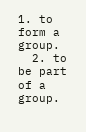1. to form a group.
  2. to be part of a group.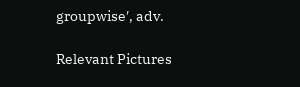groupwise′, adv.

Relevant Pictures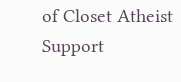of Closet Atheist Support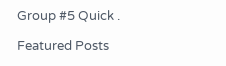Group #5 Quick .

Featured Posts